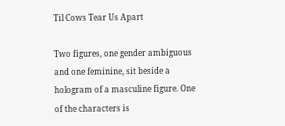Til Cows Tear Us Apart

Two figures, one gender ambiguous and one feminine, sit beside a hologram of a masculine figure. One of the characters is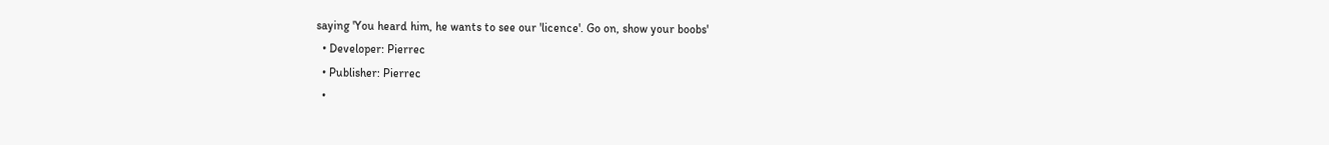saying 'You heard him, he wants to see our 'licence'. Go on, show your boobs'
  • Developer: Pierrec
  • Publisher: Pierrec
  •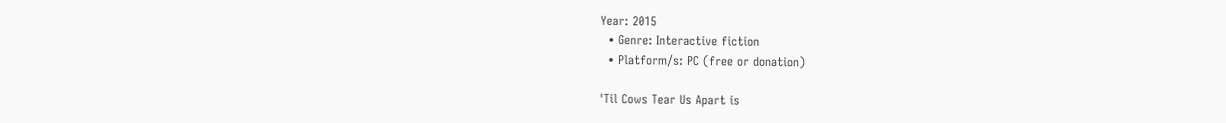Year: 2015
  • Genre: Interactive fiction
  • Platform/s: PC (free or donation)

'Til Cows Tear Us Apart is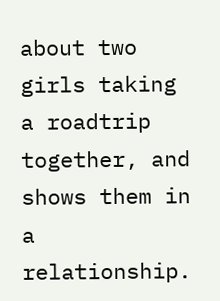about two girls taking a roadtrip together, and shows them in a relationship.